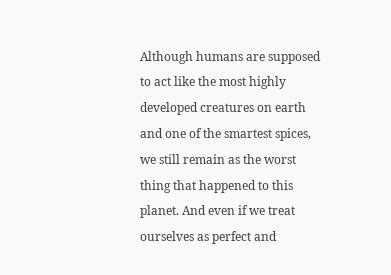Although humans are supposed to act like the most highly developed creatures on earth and one of the smartest spices, we still remain as the worst thing that happened to this planet. And even if we treat ourselves as perfect and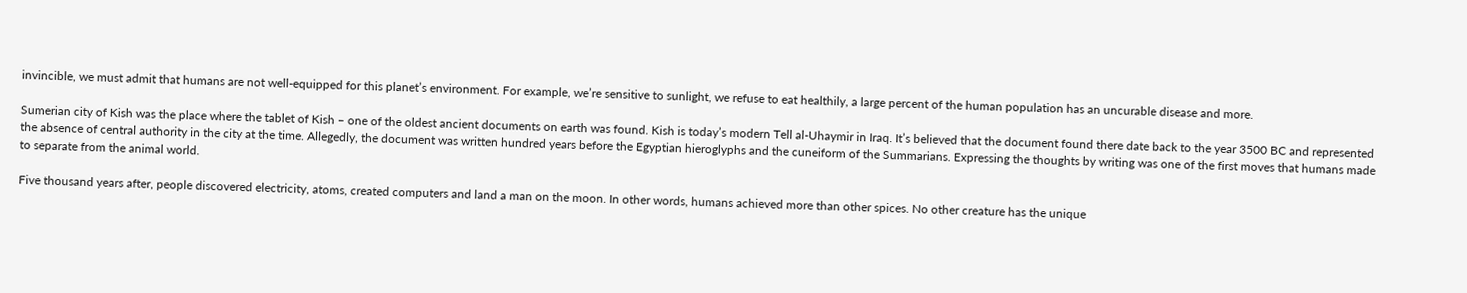invincible, we must admit that humans are not well-equipped for this planet’s environment. For example, we’re sensitive to sunlight, we refuse to eat healthily, a large percent of the human population has an uncurable disease and more.

Sumerian city of Kish was the place where the tablet of Kish – one of the oldest ancient documents on earth was found. Kish is today’s modern Tell al-Uhaymir in Iraq. It’s believed that the document found there date back to the year 3500 BC and represented the absence of central authority in the city at the time. Allegedly, the document was written hundred years before the Egyptian hieroglyphs and the cuneiform of the Summarians. Expressing the thoughts by writing was one of the first moves that humans made to separate from the animal world.

Five thousand years after, people discovered electricity, atoms, created computers and land a man on the moon. In other words, humans achieved more than other spices. No other creature has the unique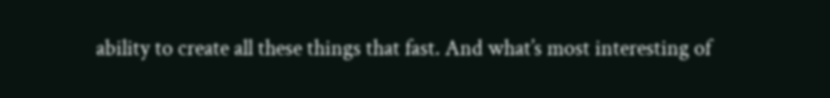ability to create all these things that fast. And what’s most interesting of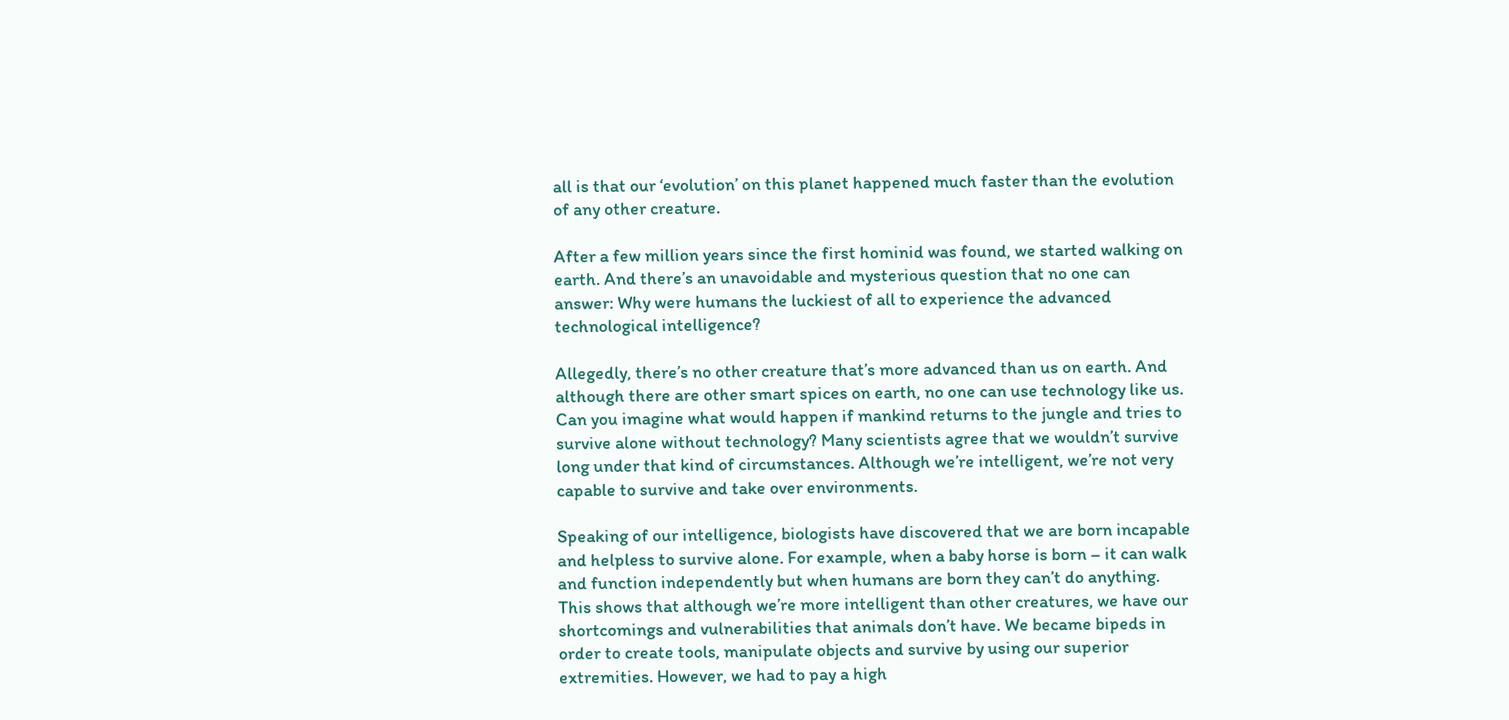all is that our ‘evolution’ on this planet happened much faster than the evolution of any other creature.

After a few million years since the first hominid was found, we started walking on earth. And there’s an unavoidable and mysterious question that no one can answer: Why were humans the luckiest of all to experience the advanced technological intelligence?

Allegedly, there’s no other creature that’s more advanced than us on earth. And although there are other smart spices on earth, no one can use technology like us. Can you imagine what would happen if mankind returns to the jungle and tries to survive alone without technology? Many scientists agree that we wouldn’t survive long under that kind of circumstances. Although we’re intelligent, we’re not very capable to survive and take over environments.

Speaking of our intelligence, biologists have discovered that we are born incapable and helpless to survive alone. For example, when a baby horse is born – it can walk and function independently but when humans are born they can’t do anything. This shows that although we’re more intelligent than other creatures, we have our shortcomings and vulnerabilities that animals don’t have. We became bipeds in order to create tools, manipulate objects and survive by using our superior extremities. However, we had to pay a high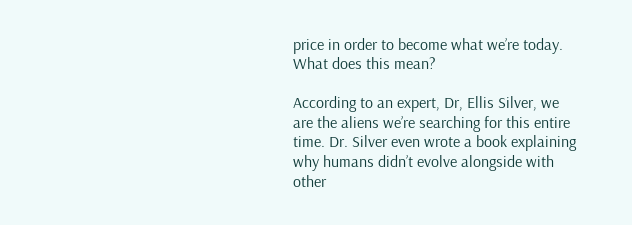price in order to become what we’re today. What does this mean?

According to an expert, Dr, Ellis Silver, we are the aliens we’re searching for this entire time. Dr. Silver even wrote a book explaining why humans didn’t evolve alongside with other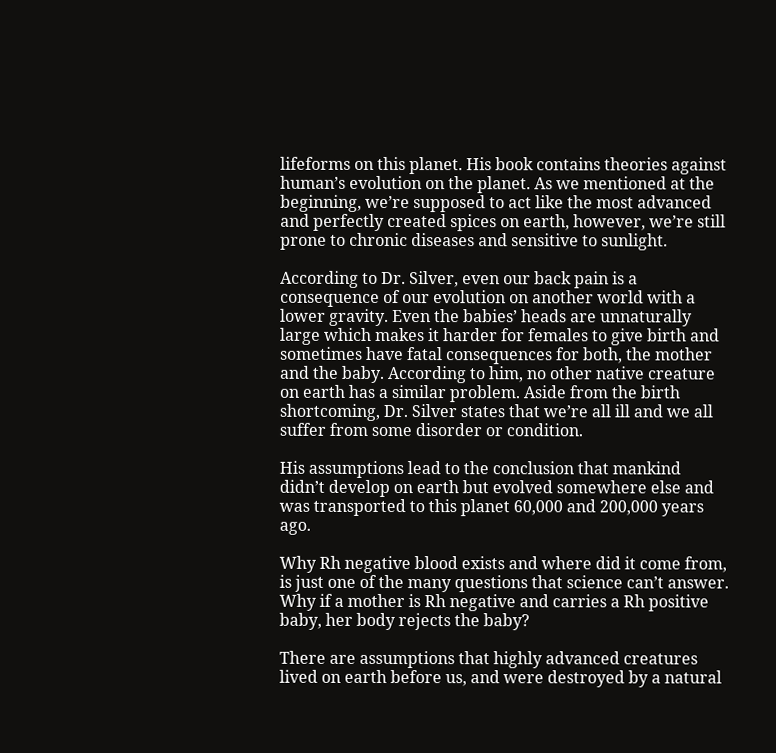lifeforms on this planet. His book contains theories against human’s evolution on the planet. As we mentioned at the beginning, we’re supposed to act like the most advanced and perfectly created spices on earth, however, we’re still prone to chronic diseases and sensitive to sunlight.

According to Dr. Silver, even our back pain is a consequence of our evolution on another world with a lower gravity. Even the babies’ heads are unnaturally large which makes it harder for females to give birth and sometimes have fatal consequences for both, the mother and the baby. According to him, no other native creature on earth has a similar problem. Aside from the birth shortcoming, Dr. Silver states that we’re all ill and we all suffer from some disorder or condition.

His assumptions lead to the conclusion that mankind didn’t develop on earth but evolved somewhere else and was transported to this planet 60,000 and 200,000 years ago.

Why Rh negative blood exists and where did it come from, is just one of the many questions that science can’t answer. Why if a mother is Rh negative and carries a Rh positive baby, her body rejects the baby?

There are assumptions that highly advanced creatures lived on earth before us, and were destroyed by a natural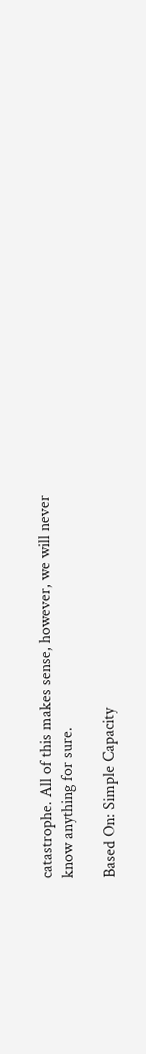catastrophe. All of this makes sense, however, we will never know anything for sure.

Based On: Simple Capacity